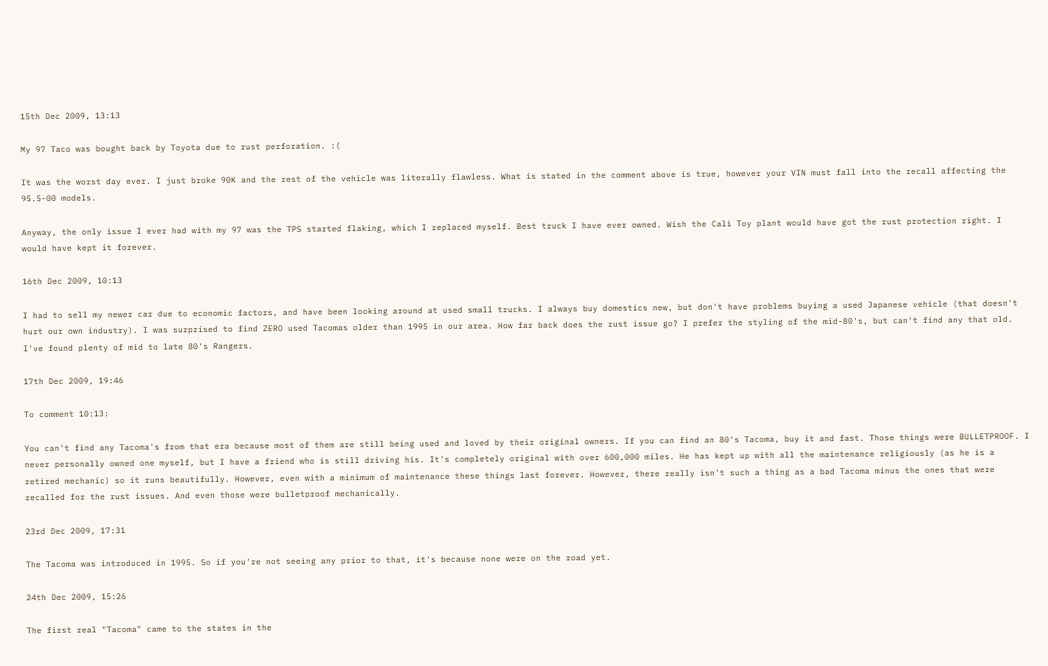15th Dec 2009, 13:13

My 97 Taco was bought back by Toyota due to rust perforation. :(

It was the worst day ever. I just broke 90K and the rest of the vehicle was literally flawless. What is stated in the comment above is true, however your VIN must fall into the recall affecting the 95.5-00 models.

Anyway, the only issue I ever had with my 97 was the TPS started flaking, which I replaced myself. Best truck I have ever owned. Wish the Cali Toy plant would have got the rust protection right. I would have kept it forever.

16th Dec 2009, 10:13

I had to sell my newer car due to economic factors, and have been looking around at used small trucks. I always buy domestics new, but don't have problems buying a used Japanese vehicle (that doesn't hurt our own industry). I was surprised to find ZERO used Tacomas older than 1995 in our area. How far back does the rust issue go? I prefer the styling of the mid-80's, but can't find any that old. I've found plenty of mid to late 80's Rangers.

17th Dec 2009, 19:46

To comment 10:13:

You can't find any Tacoma's from that era because most of them are still being used and loved by their original owners. If you can find an 80's Tacoma, buy it and fast. Those things were BULLETPROOF. I never personally owned one myself, but I have a friend who is still driving his. It's completely original with over 600,000 miles. He has kept up with all the maintenance religiously (as he is a retired mechanic) so it runs beautifully. However, even with a minimum of maintenance these things last forever. However, there really isn't such a thing as a bad Tacoma minus the ones that were recalled for the rust issues. And even those were bulletproof mechanically.

23rd Dec 2009, 17:31

The Tacoma was introduced in 1995. So if you're not seeing any prior to that, it's because none were on the road yet.

24th Dec 2009, 15:26

The first real "Tacoma" came to the states in the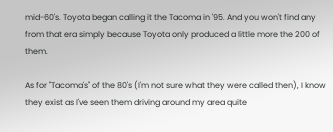mid-60's. Toyota began calling it the Tacoma in '95. And you won't find any from that era simply because Toyota only produced a little more the 200 of them.

As for "Tacoma's" of the 80's (I'm not sure what they were called then), I know they exist as I've seen them driving around my area quite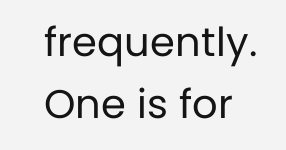frequently. One is for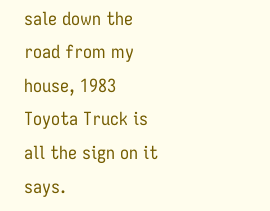sale down the road from my house, 1983 Toyota Truck is all the sign on it says.